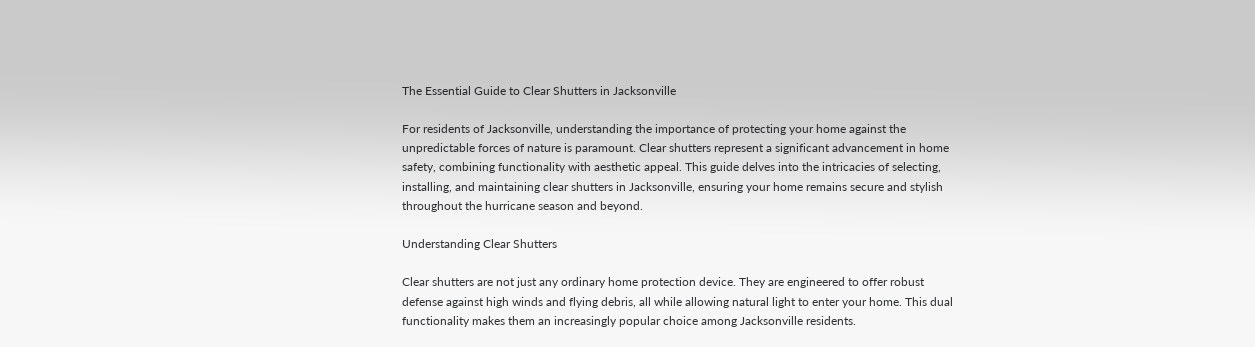The Essential Guide to Clear Shutters in Jacksonville

For residents of Jacksonville, understanding the importance of protecting your home against the unpredictable forces of nature is paramount. Clear shutters represent a significant advancement in home safety, combining functionality with aesthetic appeal. This guide delves into the intricacies of selecting, installing, and maintaining clear shutters in Jacksonville, ensuring your home remains secure and stylish throughout the hurricane season and beyond.

Understanding Clear Shutters

Clear shutters are not just any ordinary home protection device. They are engineered to offer robust defense against high winds and flying debris, all while allowing natural light to enter your home. This dual functionality makes them an increasingly popular choice among Jacksonville residents.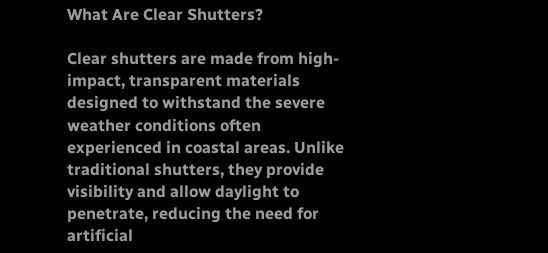What Are Clear Shutters?

Clear shutters are made from high-impact, transparent materials designed to withstand the severe weather conditions often experienced in coastal areas. Unlike traditional shutters, they provide visibility and allow daylight to penetrate, reducing the need for artificial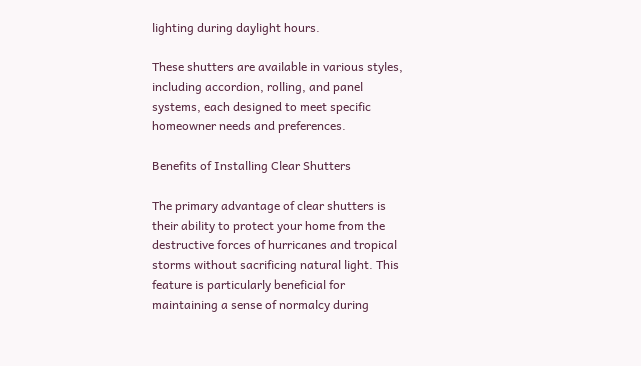lighting during daylight hours.

These shutters are available in various styles, including accordion, rolling, and panel systems, each designed to meet specific homeowner needs and preferences.

Benefits of Installing Clear Shutters

The primary advantage of clear shutters is their ability to protect your home from the destructive forces of hurricanes and tropical storms without sacrificing natural light. This feature is particularly beneficial for maintaining a sense of normalcy during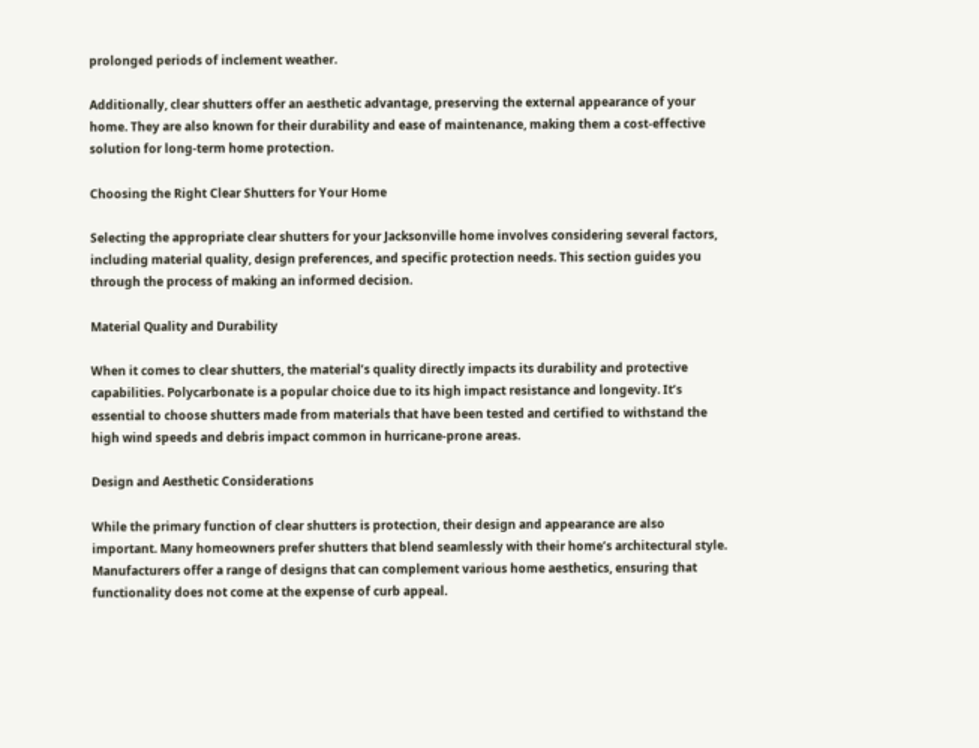prolonged periods of inclement weather.

Additionally, clear shutters offer an aesthetic advantage, preserving the external appearance of your home. They are also known for their durability and ease of maintenance, making them a cost-effective solution for long-term home protection.

Choosing the Right Clear Shutters for Your Home

Selecting the appropriate clear shutters for your Jacksonville home involves considering several factors, including material quality, design preferences, and specific protection needs. This section guides you through the process of making an informed decision.

Material Quality and Durability

When it comes to clear shutters, the material’s quality directly impacts its durability and protective capabilities. Polycarbonate is a popular choice due to its high impact resistance and longevity. It’s essential to choose shutters made from materials that have been tested and certified to withstand the high wind speeds and debris impact common in hurricane-prone areas.

Design and Aesthetic Considerations

While the primary function of clear shutters is protection, their design and appearance are also important. Many homeowners prefer shutters that blend seamlessly with their home’s architectural style. Manufacturers offer a range of designs that can complement various home aesthetics, ensuring that functionality does not come at the expense of curb appeal.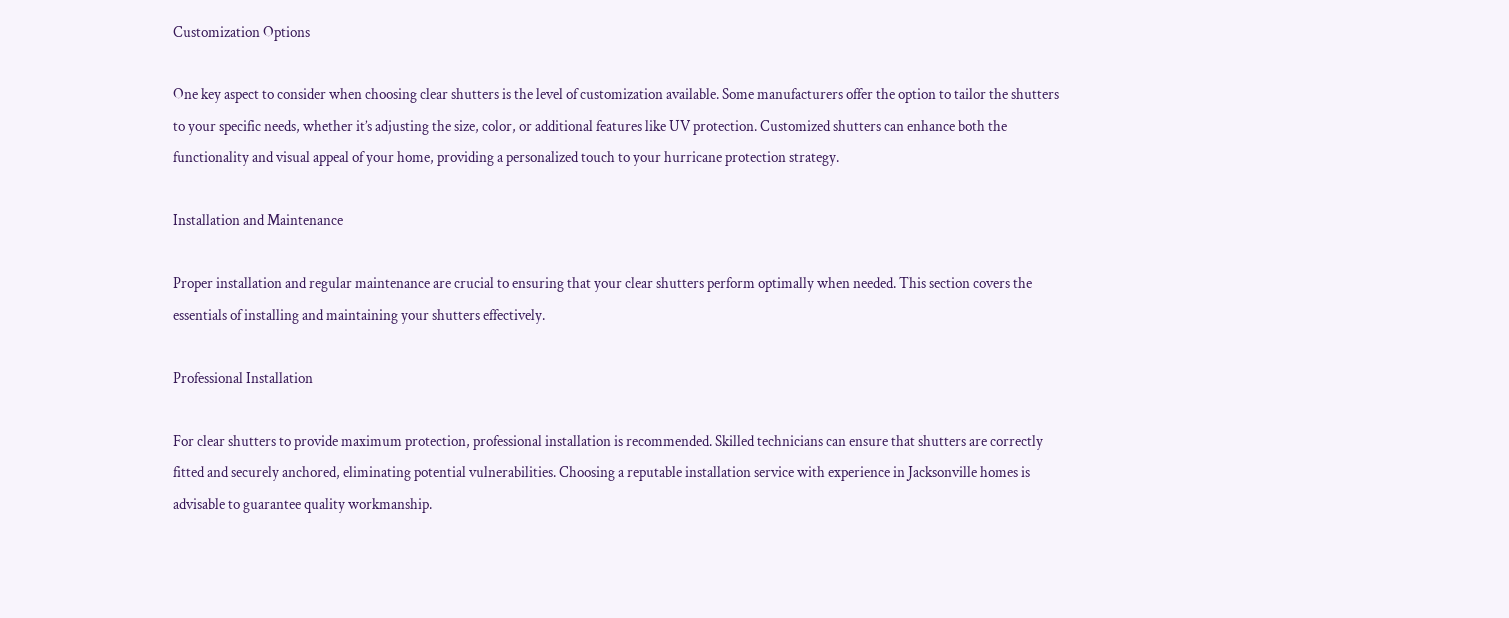Customization Options

One key aspect to consider when choosing clear shutters is the level of customization available. Some manufacturers offer the option to tailor the shutters to your specific needs, whether it’s adjusting the size, color, or additional features like UV protection. Customized shutters can enhance both the functionality and visual appeal of your home, providing a personalized touch to your hurricane protection strategy.

Installation and Maintenance

Proper installation and regular maintenance are crucial to ensuring that your clear shutters perform optimally when needed. This section covers the essentials of installing and maintaining your shutters effectively.

Professional Installation

For clear shutters to provide maximum protection, professional installation is recommended. Skilled technicians can ensure that shutters are correctly fitted and securely anchored, eliminating potential vulnerabilities. Choosing a reputable installation service with experience in Jacksonville homes is advisable to guarantee quality workmanship.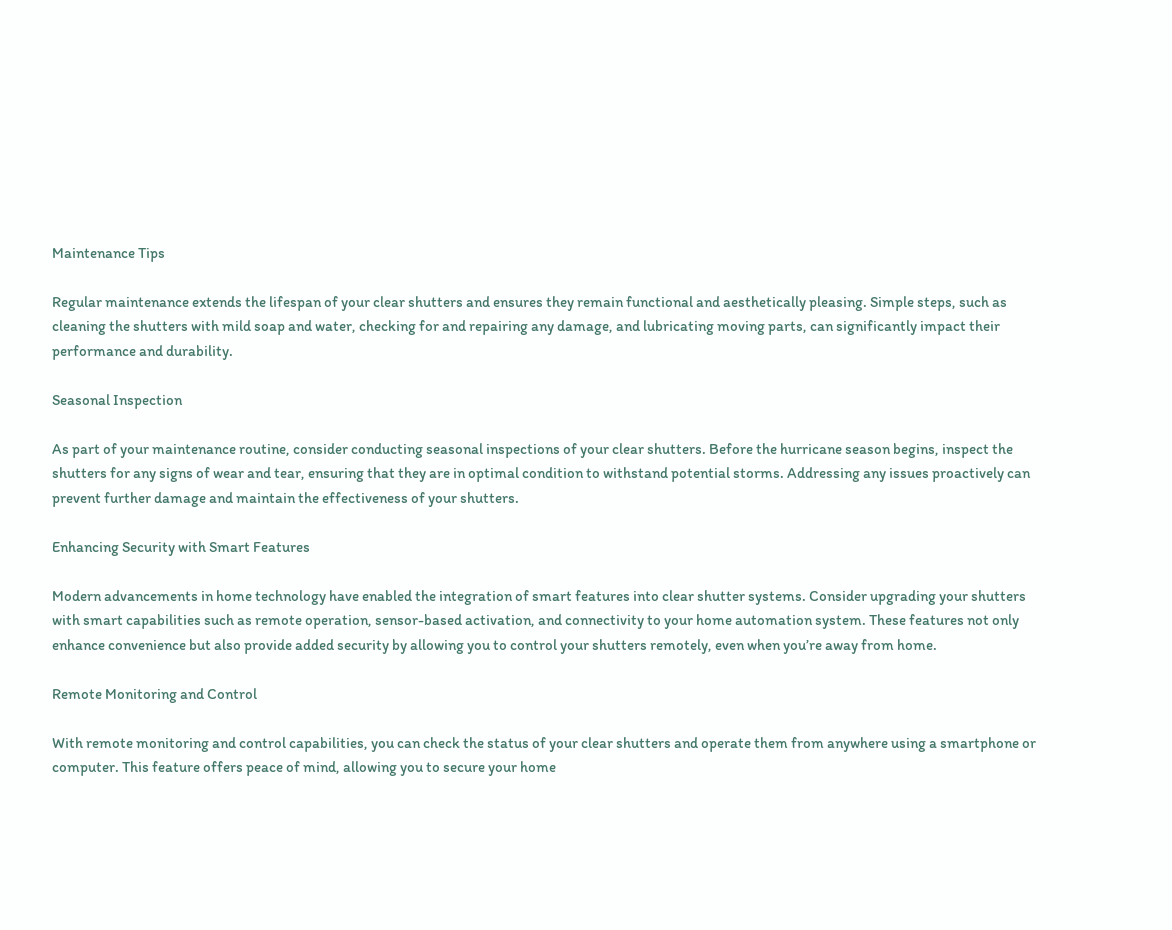Maintenance Tips

Regular maintenance extends the lifespan of your clear shutters and ensures they remain functional and aesthetically pleasing. Simple steps, such as cleaning the shutters with mild soap and water, checking for and repairing any damage, and lubricating moving parts, can significantly impact their performance and durability.

Seasonal Inspection

As part of your maintenance routine, consider conducting seasonal inspections of your clear shutters. Before the hurricane season begins, inspect the shutters for any signs of wear and tear, ensuring that they are in optimal condition to withstand potential storms. Addressing any issues proactively can prevent further damage and maintain the effectiveness of your shutters.

Enhancing Security with Smart Features

Modern advancements in home technology have enabled the integration of smart features into clear shutter systems. Consider upgrading your shutters with smart capabilities such as remote operation, sensor-based activation, and connectivity to your home automation system. These features not only enhance convenience but also provide added security by allowing you to control your shutters remotely, even when you’re away from home.

Remote Monitoring and Control

With remote monitoring and control capabilities, you can check the status of your clear shutters and operate them from anywhere using a smartphone or computer. This feature offers peace of mind, allowing you to secure your home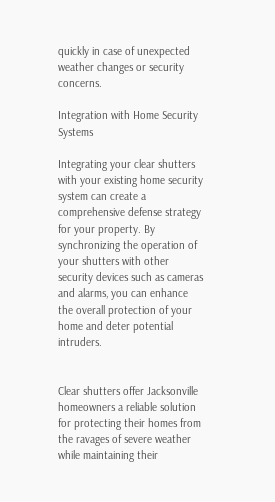quickly in case of unexpected weather changes or security concerns.

Integration with Home Security Systems

Integrating your clear shutters with your existing home security system can create a comprehensive defense strategy for your property. By synchronizing the operation of your shutters with other security devices such as cameras and alarms, you can enhance the overall protection of your home and deter potential intruders.


Clear shutters offer Jacksonville homeowners a reliable solution for protecting their homes from the ravages of severe weather while maintaining their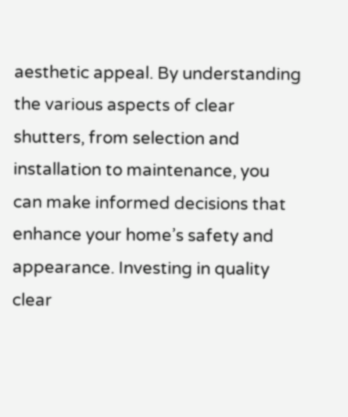aesthetic appeal. By understanding the various aspects of clear shutters, from selection and installation to maintenance, you can make informed decisions that enhance your home’s safety and appearance. Investing in quality clear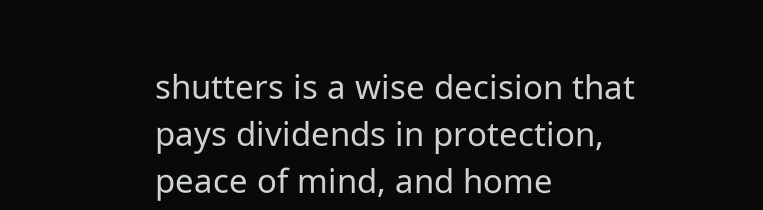shutters is a wise decision that pays dividends in protection, peace of mind, and home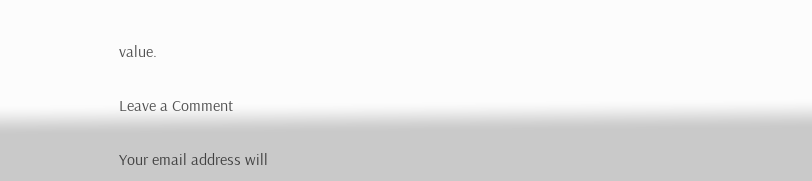value.

Leave a Comment

Your email address will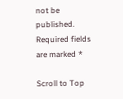not be published. Required fields are marked *

Scroll to Top